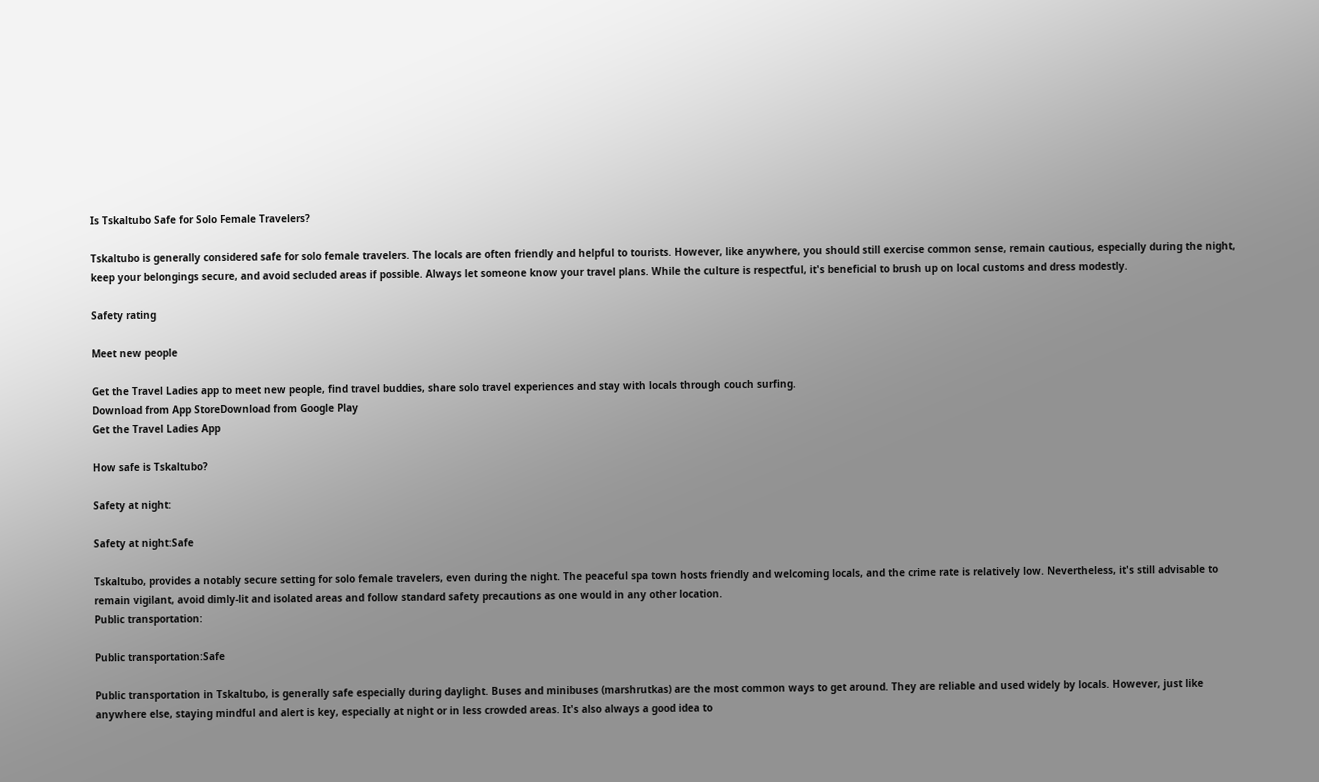Is Tskaltubo Safe for Solo Female Travelers?

Tskaltubo is generally considered safe for solo female travelers. The locals are often friendly and helpful to tourists. However, like anywhere, you should still exercise common sense, remain cautious, especially during the night, keep your belongings secure, and avoid secluded areas if possible. Always let someone know your travel plans. While the culture is respectful, it's beneficial to brush up on local customs and dress modestly.

Safety rating

Meet new people

Get the Travel Ladies app to meet new people, find travel buddies, share solo travel experiences and stay with locals through couch surfing.
Download from App StoreDownload from Google Play
Get the Travel Ladies App

How safe is Tskaltubo?

Safety at night:

Safety at night:Safe

Tskaltubo, provides a notably secure setting for solo female travelers, even during the night. The peaceful spa town hosts friendly and welcoming locals, and the crime rate is relatively low. Nevertheless, it's still advisable to remain vigilant, avoid dimly-lit and isolated areas and follow standard safety precautions as one would in any other location.
Public transportation:

Public transportation:Safe

Public transportation in Tskaltubo, is generally safe especially during daylight. Buses and minibuses (marshrutkas) are the most common ways to get around. They are reliable and used widely by locals. However, just like anywhere else, staying mindful and alert is key, especially at night or in less crowded areas. It's also always a good idea to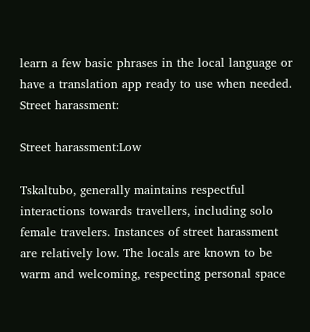learn a few basic phrases in the local language or have a translation app ready to use when needed.
Street harassment:

Street harassment:Low

Tskaltubo, generally maintains respectful interactions towards travellers, including solo female travelers. Instances of street harassment are relatively low. The locals are known to be warm and welcoming, respecting personal space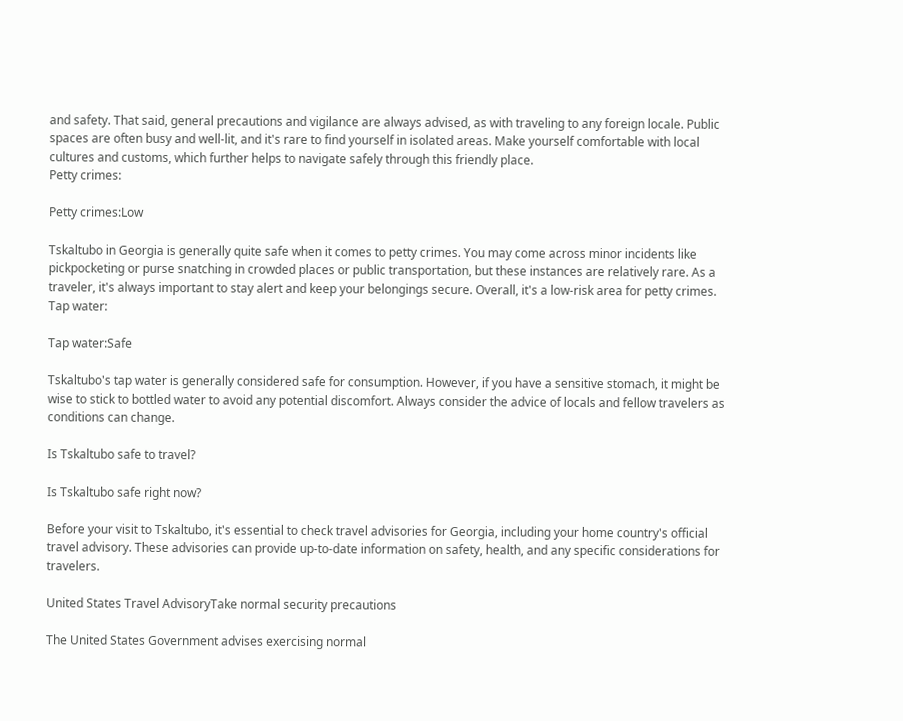and safety. That said, general precautions and vigilance are always advised, as with traveling to any foreign locale. Public spaces are often busy and well-lit, and it's rare to find yourself in isolated areas. Make yourself comfortable with local cultures and customs, which further helps to navigate safely through this friendly place.
Petty crimes:

Petty crimes:Low

Tskaltubo in Georgia is generally quite safe when it comes to petty crimes. You may come across minor incidents like pickpocketing or purse snatching in crowded places or public transportation, but these instances are relatively rare. As a traveler, it's always important to stay alert and keep your belongings secure. Overall, it's a low-risk area for petty crimes.
Tap water:

Tap water:Safe

Tskaltubo's tap water is generally considered safe for consumption. However, if you have a sensitive stomach, it might be wise to stick to bottled water to avoid any potential discomfort. Always consider the advice of locals and fellow travelers as conditions can change.

Is Tskaltubo safe to travel?

Is Tskaltubo safe right now?

Before your visit to Tskaltubo, it's essential to check travel advisories for Georgia, including your home country's official travel advisory. These advisories can provide up-to-date information on safety, health, and any specific considerations for travelers.

United States Travel AdvisoryTake normal security precautions

The United States Government advises exercising normal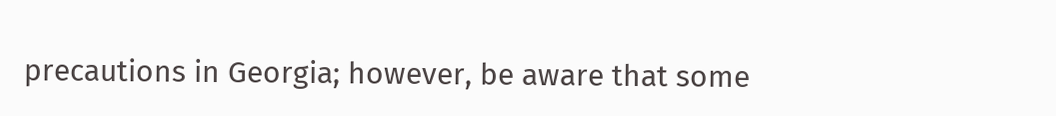precautions in Georgia; however, be aware that some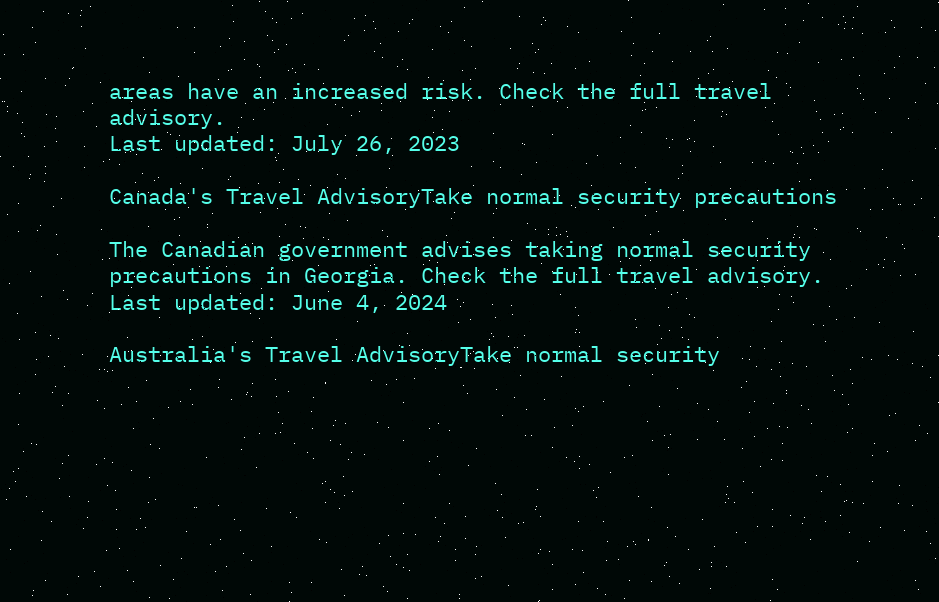areas have an increased risk. Check the full travel advisory.
Last updated: July 26, 2023

Canada's Travel AdvisoryTake normal security precautions

The Canadian government advises taking normal security precautions in Georgia. Check the full travel advisory.
Last updated: June 4, 2024

Australia's Travel AdvisoryTake normal security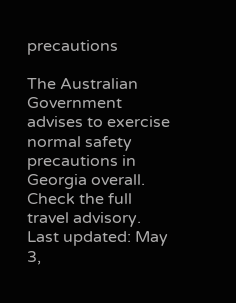precautions

The Australian Government advises to exercise normal safety precautions in Georgia overall. Check the full travel advisory.
Last updated: May 3,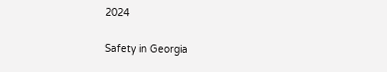2024

Safety in Georgia